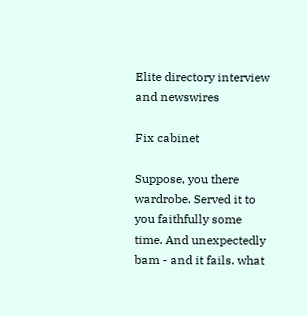Elite directory interview and newswires

Fix cabinet

Suppose, you there wardrobe. Served it to you faithfully some time. And unexpectedly bam - and it fails. what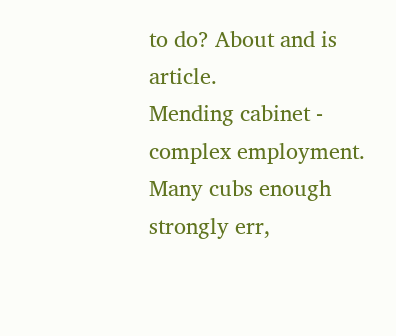to do? About and is article.
Mending cabinet - complex employment. Many cubs enough strongly err,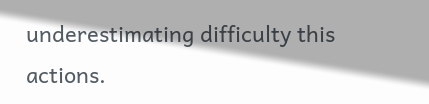underestimating difficulty this actions.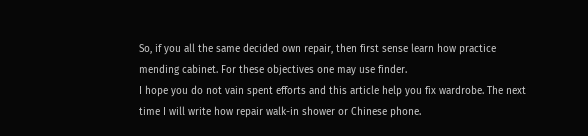So, if you all the same decided own repair, then first sense learn how practice mending cabinet. For these objectives one may use finder.
I hope you do not vain spent efforts and this article help you fix wardrobe. The next time I will write how repair walk-in shower or Chinese phone.